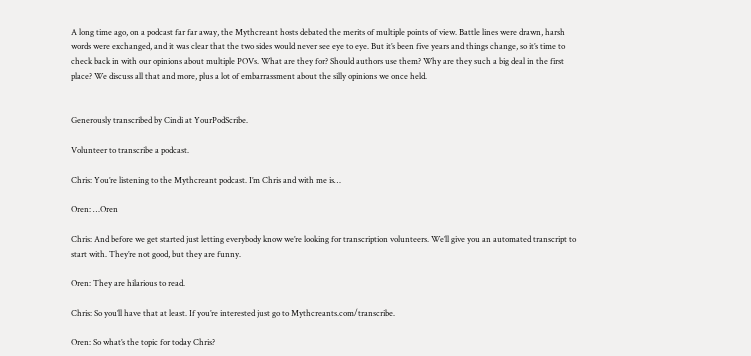A long time ago, on a podcast far far away, the Mythcreant hosts debated the merits of multiple points of view. Battle lines were drawn, harsh words were exchanged, and it was clear that the two sides would never see eye to eye. But it’s been five years and things change, so it’s time to check back in with our opinions about multiple POVs. What are they for? Should authors use them? Why are they such a big deal in the first place? We discuss all that and more, plus a lot of embarrassment about the silly opinions we once held.


Generously transcribed by Cindi at YourPodScribe.

Volunteer to transcribe a podcast.

Chris: You’re listening to the Mythcreant podcast. I’m Chris and with me is…

Oren: …Oren

Chris: And before we get started just letting everybody know we’re looking for transcription volunteers. We’ll give you an automated transcript to start with. They’re not good, but they are funny.

Oren: They are hilarious to read.

Chris: So you’ll have that at least. If you’re interested just go to Mythcreants.com/transcribe.

Oren: So what’s the topic for today Chris?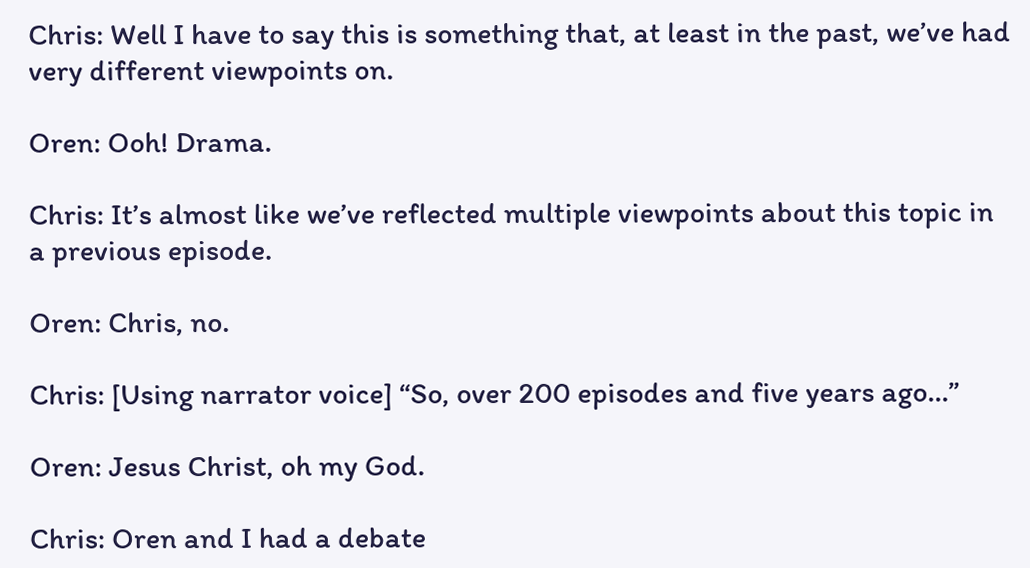Chris: Well I have to say this is something that, at least in the past, we’ve had very different viewpoints on.

Oren: Ooh! Drama.

Chris: It’s almost like we’ve reflected multiple viewpoints about this topic in a previous episode.

Oren: Chris, no.

Chris: [Using narrator voice] “So, over 200 episodes and five years ago…”

Oren: Jesus Christ, oh my God.

Chris: Oren and I had a debate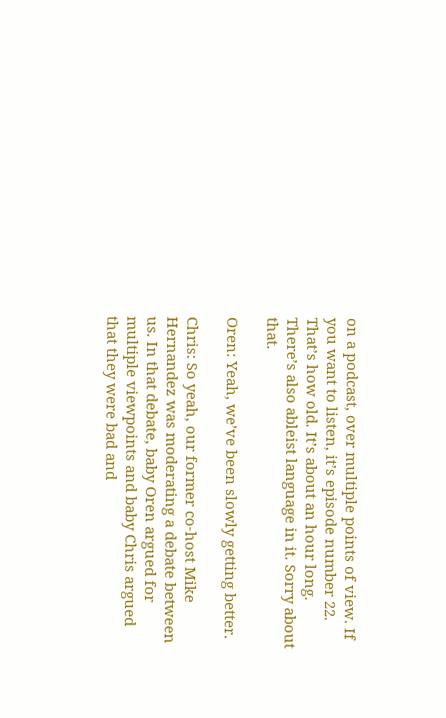on a podcast, over multiple points of view. If you want to listen, it’s episode number 22. That’s how old. It’s about an hour long. There’s also ableist language in it. Sorry about that.

Oren: Yeah, we’ve been slowly getting better.

Chris: So yeah, our former co-host Mike Hernandez was moderating a debate between us. In that debate, baby Oren argued for multiple viewpoints and baby Chris argued that they were bad and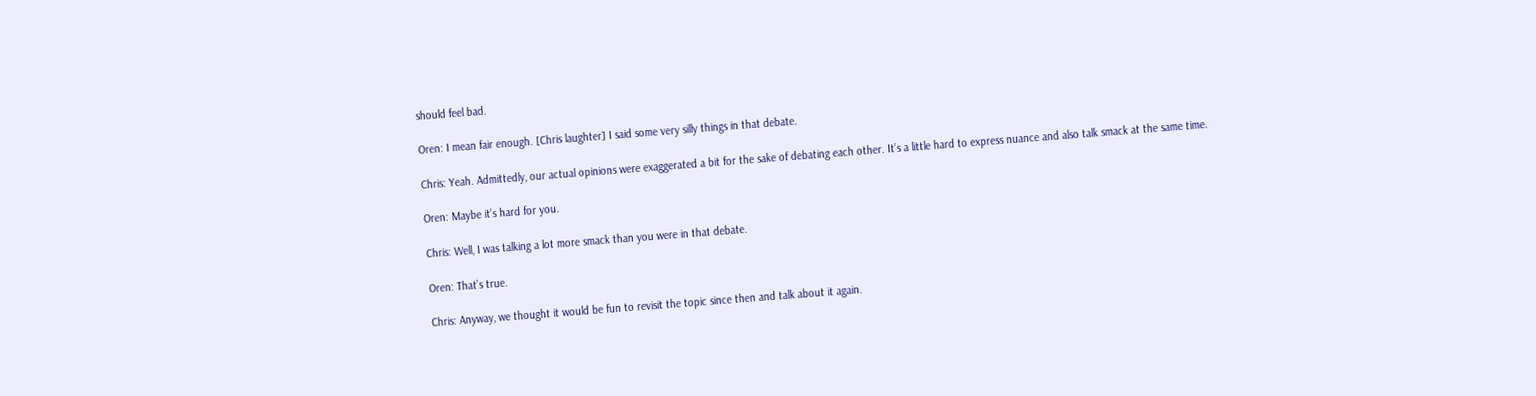should feel bad.

Oren: I mean fair enough. [Chris laughter] I said some very silly things in that debate.

Chris: Yeah. Admittedly, our actual opinions were exaggerated a bit for the sake of debating each other. It’s a little hard to express nuance and also talk smack at the same time.

Oren: Maybe it’s hard for you.

Chris: Well, I was talking a lot more smack than you were in that debate.

Oren: That’s true.

Chris: Anyway, we thought it would be fun to revisit the topic since then and talk about it again.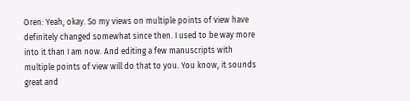Oren: Yeah, okay. So my views on multiple points of view have definitely changed somewhat since then. I used to be way more into it than I am now. And editing a few manuscripts with multiple points of view will do that to you. You know, it sounds great and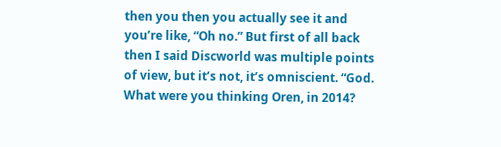then you then you actually see it and you’re like, “Oh no.” But first of all back then I said Discworld was multiple points of view, but it’s not, it’s omniscient. “God. What were you thinking Oren, in 2014?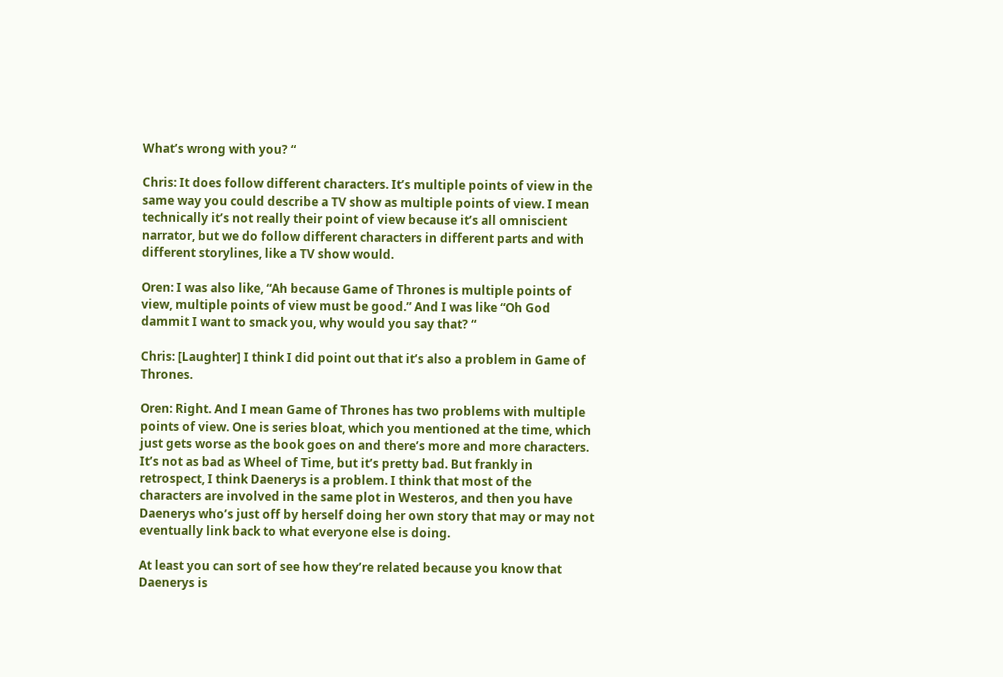What’s wrong with you? “

Chris: It does follow different characters. It’s multiple points of view in the same way you could describe a TV show as multiple points of view. I mean technically it’s not really their point of view because it’s all omniscient narrator, but we do follow different characters in different parts and with different storylines, like a TV show would.

Oren: I was also like, “Ah because Game of Thrones is multiple points of view, multiple points of view must be good.” And I was like “Oh God dammit I want to smack you, why would you say that? “

Chris: [Laughter] I think I did point out that it’s also a problem in Game of Thrones.

Oren: Right. And I mean Game of Thrones has two problems with multiple points of view. One is series bloat, which you mentioned at the time, which just gets worse as the book goes on and there’s more and more characters. It’s not as bad as Wheel of Time, but it’s pretty bad. But frankly in retrospect, I think Daenerys is a problem. I think that most of the characters are involved in the same plot in Westeros, and then you have Daenerys who’s just off by herself doing her own story that may or may not eventually link back to what everyone else is doing.

At least you can sort of see how they’re related because you know that Daenerys is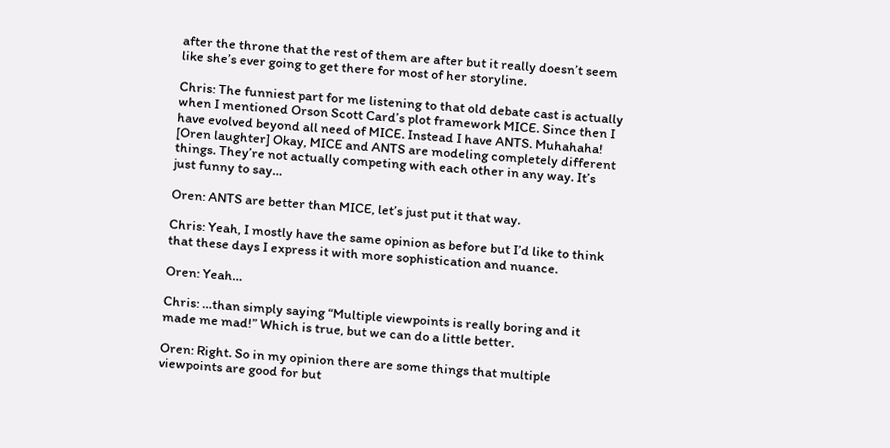after the throne that the rest of them are after but it really doesn’t seem like she’s ever going to get there for most of her storyline.

Chris: The funniest part for me listening to that old debate cast is actually when I mentioned Orson Scott Card’s plot framework MICE. Since then I have evolved beyond all need of MICE. Instead I have ANTS. Muhahaha! [Oren laughter] Okay, MICE and ANTS are modeling completely different things. They’re not actually competing with each other in any way. It’s just funny to say…

Oren: ANTS are better than MICE, let’s just put it that way.

Chris: Yeah, I mostly have the same opinion as before but I’d like to think that these days I express it with more sophistication and nuance.

Oren: Yeah…

Chris: …than simply saying “Multiple viewpoints is really boring and it made me mad!” Which is true, but we can do a little better.

Oren: Right. So in my opinion there are some things that multiple viewpoints are good for but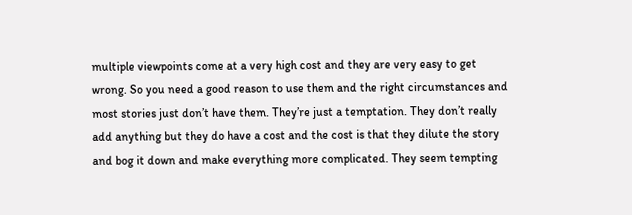multiple viewpoints come at a very high cost and they are very easy to get wrong. So you need a good reason to use them and the right circumstances and most stories just don’t have them. They’re just a temptation. They don’t really add anything but they do have a cost and the cost is that they dilute the story and bog it down and make everything more complicated. They seem tempting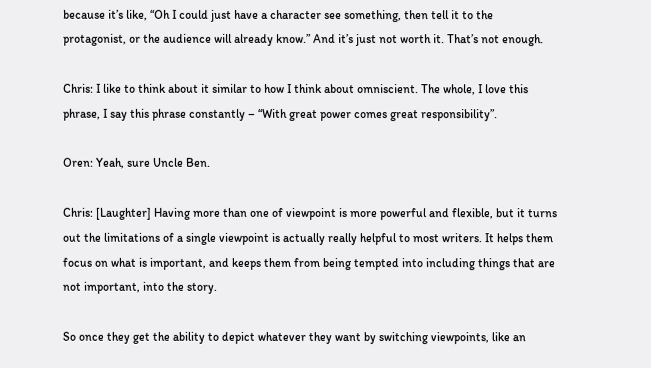because it’s like, “Oh I could just have a character see something, then tell it to the protagonist, or the audience will already know.” And it’s just not worth it. That’s not enough.

Chris: I like to think about it similar to how I think about omniscient. The whole, I love this phrase, I say this phrase constantly – “With great power comes great responsibility”.

Oren: Yeah, sure Uncle Ben.

Chris: [Laughter] Having more than one of viewpoint is more powerful and flexible, but it turns out the limitations of a single viewpoint is actually really helpful to most writers. It helps them focus on what is important, and keeps them from being tempted into including things that are not important, into the story.

So once they get the ability to depict whatever they want by switching viewpoints, like an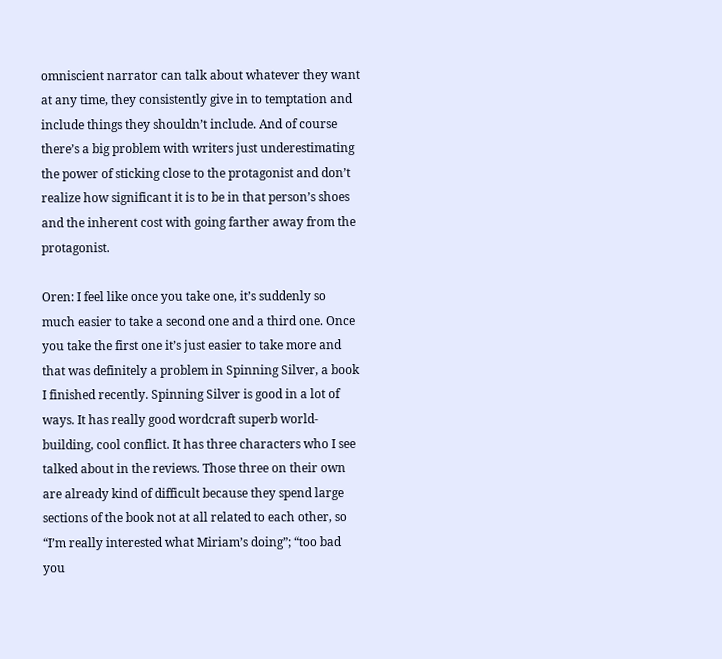omniscient narrator can talk about whatever they want at any time, they consistently give in to temptation and include things they shouldn’t include. And of course there’s a big problem with writers just underestimating the power of sticking close to the protagonist and don’t realize how significant it is to be in that person’s shoes and the inherent cost with going farther away from the protagonist.

Oren: I feel like once you take one, it’s suddenly so much easier to take a second one and a third one. Once you take the first one it’s just easier to take more and that was definitely a problem in Spinning Silver, a book I finished recently. Spinning Silver is good in a lot of ways. It has really good wordcraft superb world-building, cool conflict. It has three characters who I see talked about in the reviews. Those three on their own are already kind of difficult because they spend large sections of the book not at all related to each other, so “I’m really interested what Miriam’s doing”; “too bad you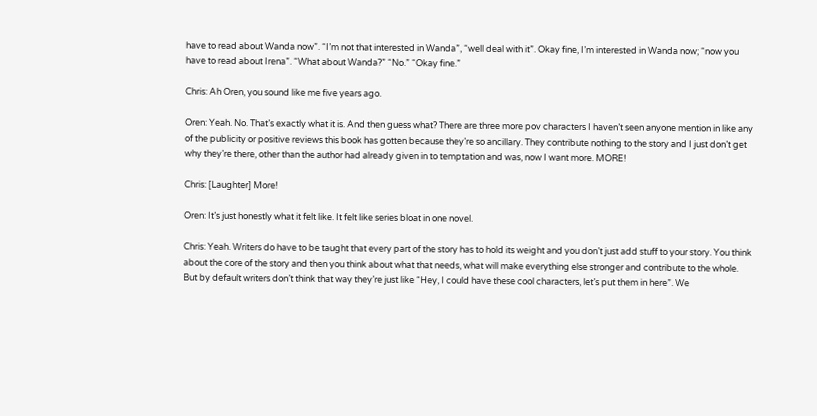have to read about Wanda now”. “I’m not that interested in Wanda”, “well deal with it”. Okay fine, I’m interested in Wanda now; “now you have to read about Irena”. “What about Wanda?” “No.” “Okay fine.”

Chris: Ah Oren, you sound like me five years ago.

Oren: Yeah. No. That’s exactly what it is. And then guess what? There are three more pov characters I haven’t seen anyone mention in like any of the publicity or positive reviews this book has gotten because they’re so ancillary. They contribute nothing to the story and I just don’t get why they’re there, other than the author had already given in to temptation and was, now I want more. MORE!

Chris: [Laughter] More!

Oren: It’s just honestly what it felt like. It felt like series bloat in one novel.

Chris: Yeah. Writers do have to be taught that every part of the story has to hold its weight and you don’t just add stuff to your story. You think about the core of the story and then you think about what that needs, what will make everything else stronger and contribute to the whole. But by default writers don’t think that way they’re just like “Hey, I could have these cool characters, let’s put them in here”. We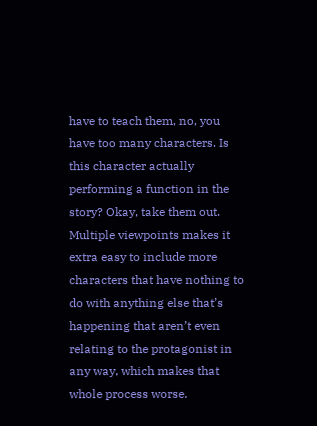have to teach them, no, you have too many characters. Is this character actually performing a function in the story? Okay, take them out. Multiple viewpoints makes it extra easy to include more characters that have nothing to do with anything else that’s happening that aren’t even relating to the protagonist in any way, which makes that whole process worse.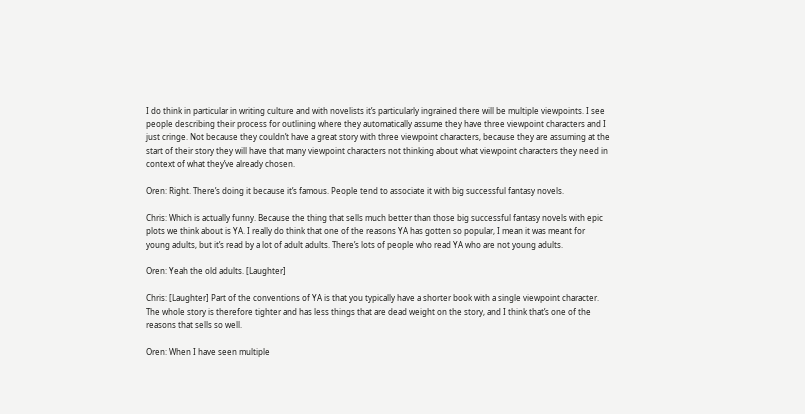I do think in particular in writing culture and with novelists it’s particularly ingrained there will be multiple viewpoints. I see people describing their process for outlining where they automatically assume they have three viewpoint characters and I just cringe. Not because they couldn’t have a great story with three viewpoint characters, because they are assuming at the start of their story they will have that many viewpoint characters not thinking about what viewpoint characters they need in context of what they’ve already chosen.

Oren: Right. There’s doing it because it’s famous. People tend to associate it with big successful fantasy novels.

Chris: Which is actually funny. Because the thing that sells much better than those big successful fantasy novels with epic plots we think about is YA. I really do think that one of the reasons YA has gotten so popular, I mean it was meant for young adults, but it’s read by a lot of adult adults. There’s lots of people who read YA who are not young adults.

Oren: Yeah the old adults. [Laughter]

Chris: [Laughter] Part of the conventions of YA is that you typically have a shorter book with a single viewpoint character. The whole story is therefore tighter and has less things that are dead weight on the story, and I think that’s one of the reasons that sells so well.

Oren: When I have seen multiple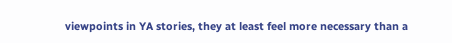viewpoints in YA stories, they at least feel more necessary than a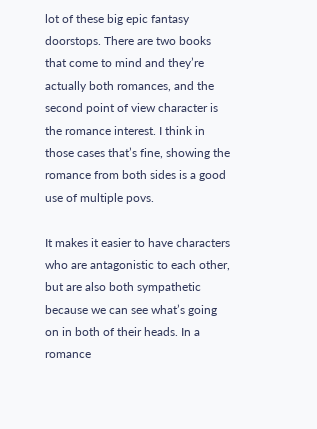lot of these big epic fantasy doorstops. There are two books that come to mind and they’re actually both romances, and the second point of view character is the romance interest. I think in those cases that’s fine, showing the romance from both sides is a good use of multiple povs.

It makes it easier to have characters who are antagonistic to each other, but are also both sympathetic because we can see what’s going on in both of their heads. In a romance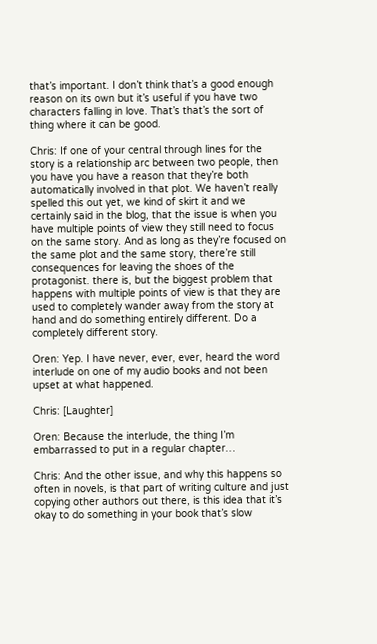that’s important. I don’t think that’s a good enough reason on its own but it’s useful if you have two characters falling in love. That’s that’s the sort of thing where it can be good.

Chris: If one of your central through lines for the story is a relationship arc between two people, then you have you have a reason that they’re both automatically involved in that plot. We haven’t really spelled this out yet, we kind of skirt it and we certainly said in the blog, that the issue is when you have multiple points of view they still need to focus on the same story. And as long as they’re focused on the same plot and the same story, there’re still consequences for leaving the shoes of the protagonist. there is, but the biggest problem that happens with multiple points of view is that they are used to completely wander away from the story at hand and do something entirely different. Do a completely different story.

Oren: Yep. I have never, ever, ever, heard the word interlude on one of my audio books and not been upset at what happened.

Chris: [Laughter]

Oren: Because the interlude, the thing I’m embarrassed to put in a regular chapter…

Chris: And the other issue, and why this happens so often in novels, is that part of writing culture and just copying other authors out there, is this idea that it’s okay to do something in your book that’s slow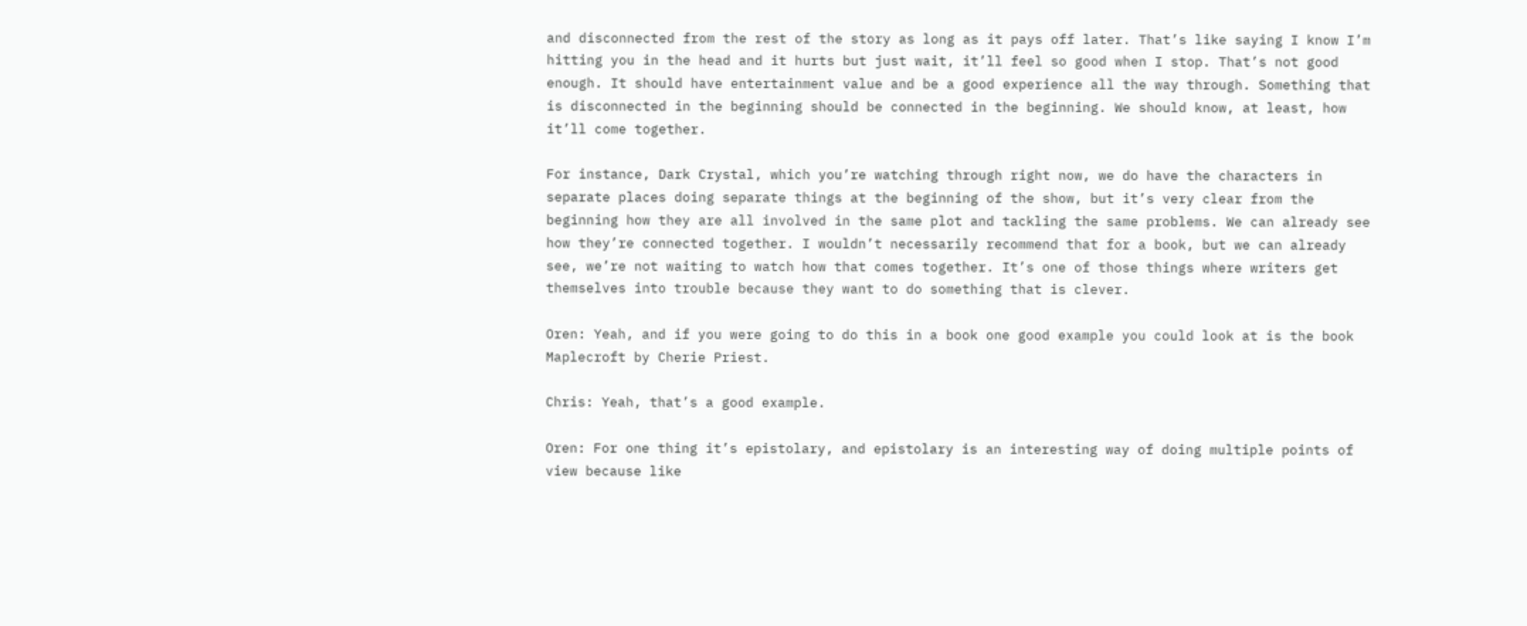and disconnected from the rest of the story as long as it pays off later. That’s like saying I know I’m hitting you in the head and it hurts but just wait, it’ll feel so good when I stop. That’s not good enough. It should have entertainment value and be a good experience all the way through. Something that is disconnected in the beginning should be connected in the beginning. We should know, at least, how it’ll come together.

For instance, Dark Crystal, which you’re watching through right now, we do have the characters in separate places doing separate things at the beginning of the show, but it’s very clear from the beginning how they are all involved in the same plot and tackling the same problems. We can already see how they’re connected together. I wouldn’t necessarily recommend that for a book, but we can already see, we’re not waiting to watch how that comes together. It’s one of those things where writers get themselves into trouble because they want to do something that is clever.

Oren: Yeah, and if you were going to do this in a book one good example you could look at is the book Maplecroft by Cherie Priest.

Chris: Yeah, that’s a good example.

Oren: For one thing it’s epistolary, and epistolary is an interesting way of doing multiple points of view because like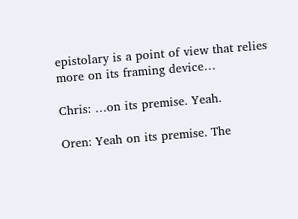epistolary is a point of view that relies more on its framing device…

Chris: …on its premise. Yeah.

Oren: Yeah on its premise. The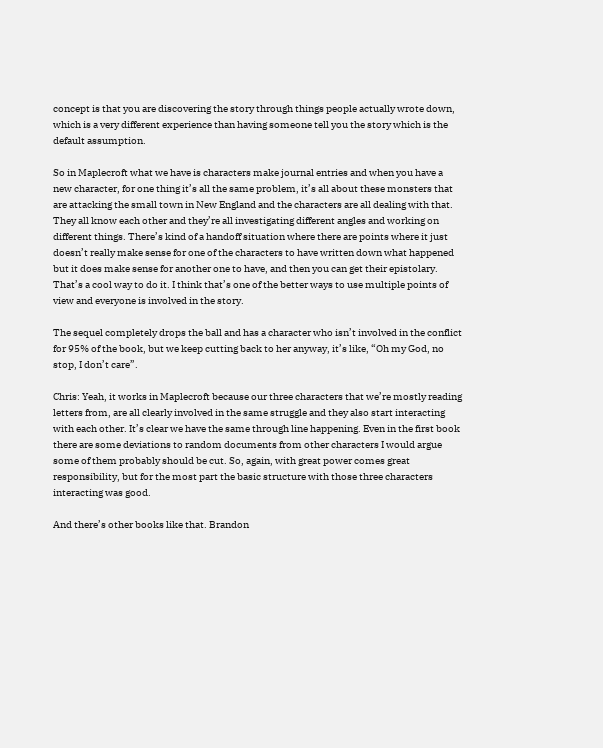concept is that you are discovering the story through things people actually wrote down, which is a very different experience than having someone tell you the story which is the default assumption.

So in Maplecroft what we have is characters make journal entries and when you have a new character, for one thing it’s all the same problem, it’s all about these monsters that are attacking the small town in New England and the characters are all dealing with that. They all know each other and they’re all investigating different angles and working on different things. There’s kind of a handoff situation where there are points where it just doesn’t really make sense for one of the characters to have written down what happened but it does make sense for another one to have, and then you can get their epistolary. That’s a cool way to do it. I think that’s one of the better ways to use multiple points of view and everyone is involved in the story.

The sequel completely drops the ball and has a character who isn’t involved in the conflict for 95% of the book, but we keep cutting back to her anyway, it’s like, “Oh my God, no stop, I don’t care”.

Chris: Yeah, it works in Maplecroft because our three characters that we’re mostly reading letters from, are all clearly involved in the same struggle and they also start interacting with each other. It’s clear we have the same through line happening. Even in the first book there are some deviations to random documents from other characters I would argue some of them probably should be cut. So, again, with great power comes great responsibility, but for the most part the basic structure with those three characters interacting was good.

And there’s other books like that. Brandon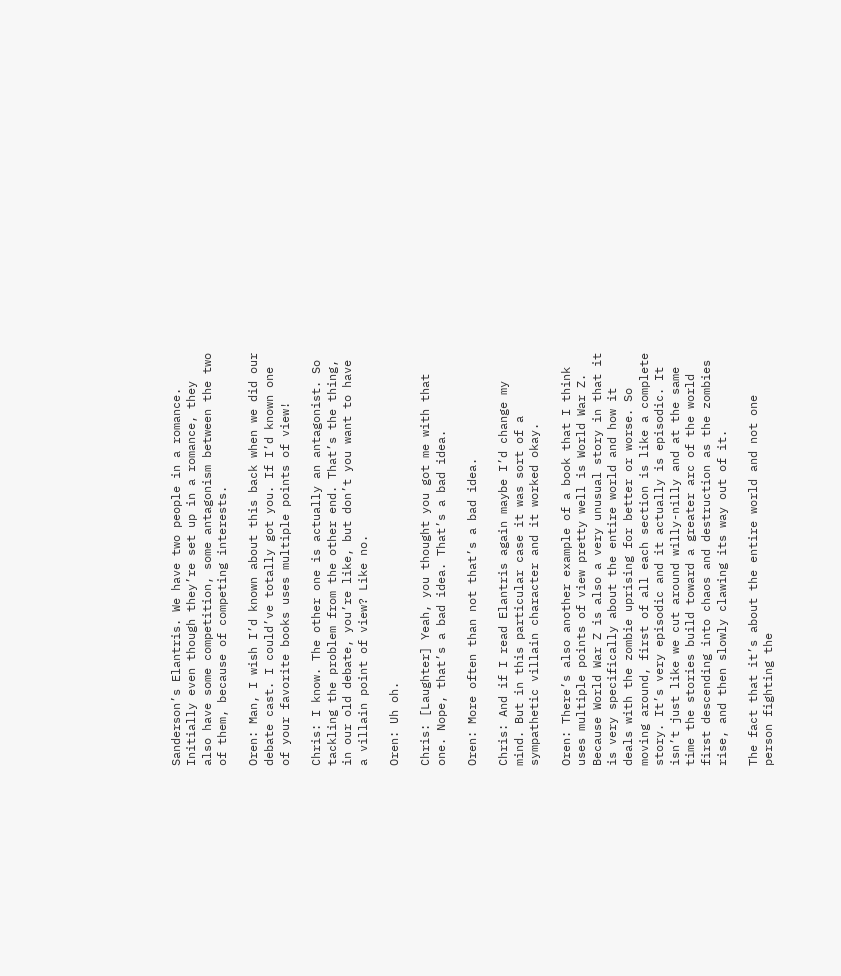Sanderson’s Elantris. We have two people in a romance. Initially even though they’re set up in a romance, they also have some competition, some antagonism between the two of them, because of competing interests.

Oren: Man, I wish I’d known about this back when we did our debate cast. I could’ve totally got you. If I’d known one of your favorite books uses multiple points of view!

Chris: I know. The other one is actually an antagonist. So tackling the problem from the other end. That’s the thing, in our old debate, you’re like, but don’t you want to have a villain point of view? Like no.

Oren: Uh oh.

Chris: [Laughter] Yeah, you thought you got me with that one. Nope, that’s a bad idea. That’s a bad idea.

Oren: More often than not that’s a bad idea.

Chris: And if I read Elantris again maybe I’d change my mind. But in this particular case it was sort of a sympathetic villain character and it worked okay.

Oren: There’s also another example of a book that I think uses multiple points of view pretty well is World War Z. Because World War Z is also a very unusual story in that it is very specifically about the entire world and how it deals with the zombie uprising for better or worse. So moving around, first of all each section is like a complete story. It’s very episodic and it actually is episodic. It isn’t just like we cut around willy-nilly and at the same time the stories build toward a greater arc of the world first descending into chaos and destruction as the zombies rise, and then slowly clawing its way out of it.

The fact that it’s about the entire world and not one person fighting the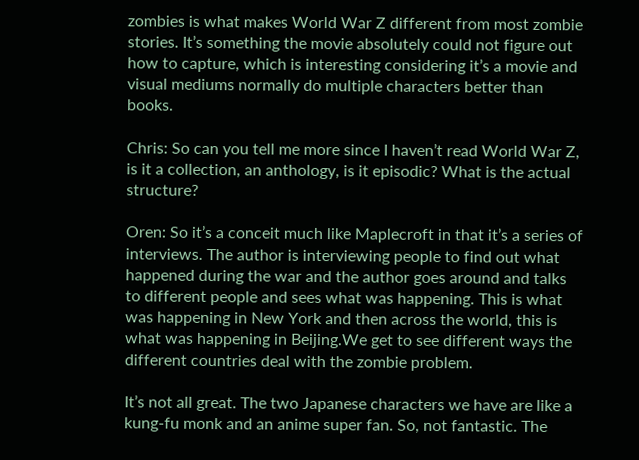zombies is what makes World War Z different from most zombie stories. It’s something the movie absolutely could not figure out how to capture, which is interesting considering it’s a movie and visual mediums normally do multiple characters better than books.

Chris: So can you tell me more since I haven’t read World War Z, is it a collection, an anthology, is it episodic? What is the actual structure?

Oren: So it’s a conceit much like Maplecroft in that it’s a series of interviews. The author is interviewing people to find out what happened during the war and the author goes around and talks to different people and sees what was happening. This is what was happening in New York and then across the world, this is what was happening in Beijing.We get to see different ways the different countries deal with the zombie problem.

It’s not all great. The two Japanese characters we have are like a kung-fu monk and an anime super fan. So, not fantastic. The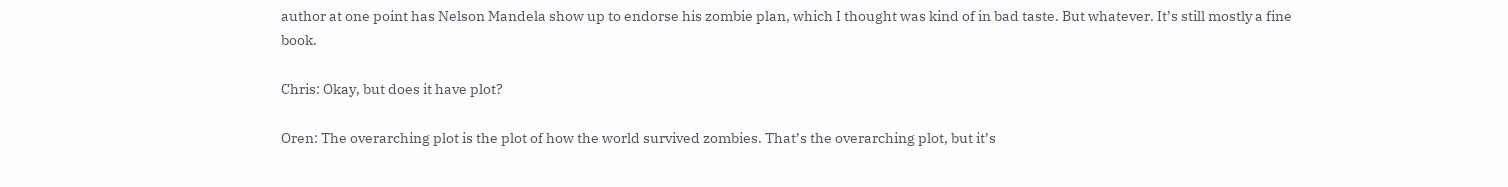author at one point has Nelson Mandela show up to endorse his zombie plan, which I thought was kind of in bad taste. But whatever. It’s still mostly a fine book.

Chris: Okay, but does it have plot?

Oren: The overarching plot is the plot of how the world survived zombies. That’s the overarching plot, but it’s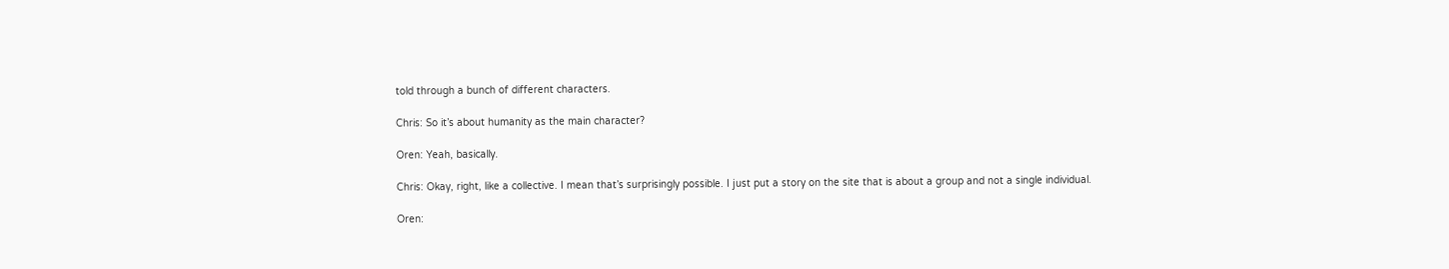told through a bunch of different characters.

Chris: So it’s about humanity as the main character?

Oren: Yeah, basically.

Chris: Okay, right, like a collective. I mean that’s surprisingly possible. I just put a story on the site that is about a group and not a single individual.

Oren: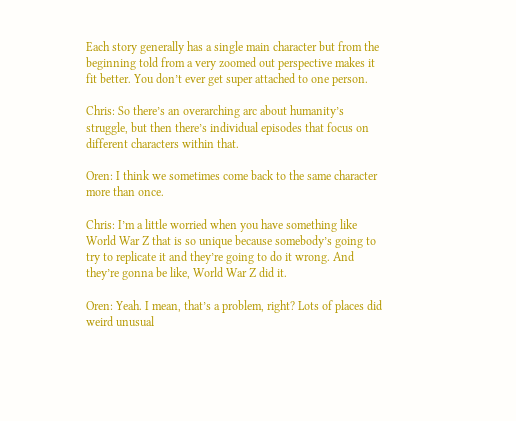Each story generally has a single main character but from the beginning told from a very zoomed out perspective makes it fit better. You don’t ever get super attached to one person.

Chris: So there’s an overarching arc about humanity’s struggle, but then there’s individual episodes that focus on different characters within that.

Oren: I think we sometimes come back to the same character more than once.

Chris: I’m a little worried when you have something like World War Z that is so unique because somebody’s going to try to replicate it and they’re going to do it wrong. And they’re gonna be like, World War Z did it.

Oren: Yeah. I mean, that’s a problem, right? Lots of places did weird unusual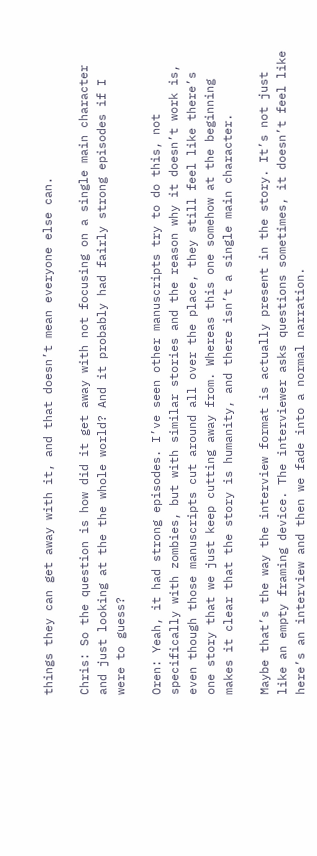things they can get away with it, and that doesn’t mean everyone else can.

Chris: So the question is how did it get away with not focusing on a single main character and just looking at the the whole world? And it probably had fairly strong episodes if I were to guess?

Oren: Yeah, it had strong episodes. I’ve seen other manuscripts try to do this, not specifically with zombies, but with similar stories and the reason why it doesn’t work is, even though those manuscripts cut around all over the place, they still feel like there’s one story that we just keep cutting away from. Whereas this one somehow at the beginning makes it clear that the story is humanity, and there isn’t a single main character.

Maybe that’s the way the interview format is actually present in the story. It’s not just like an empty framing device. The interviewer asks questions sometimes, it doesn’t feel like here’s an interview and then we fade into a normal narration.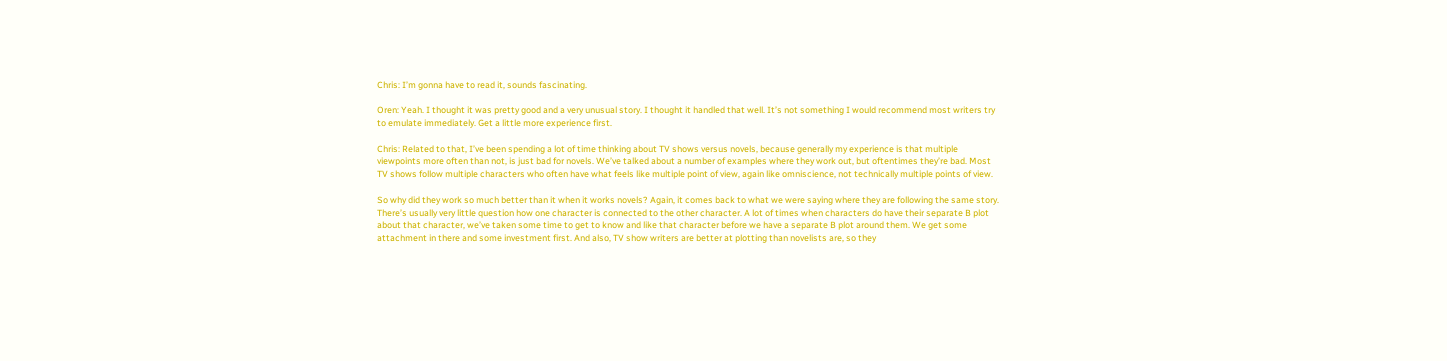Chris: I’m gonna have to read it, sounds fascinating.

Oren: Yeah. I thought it was pretty good and a very unusual story. I thought it handled that well. It’s not something I would recommend most writers try to emulate immediately. Get a little more experience first.

Chris: Related to that, I’ve been spending a lot of time thinking about TV shows versus novels, because generally my experience is that multiple viewpoints more often than not, is just bad for novels. We’ve talked about a number of examples where they work out, but oftentimes they’re bad. Most TV shows follow multiple characters who often have what feels like multiple point of view, again like omniscience, not technically multiple points of view.

So why did they work so much better than it when it works novels? Again, it comes back to what we were saying where they are following the same story. There’s usually very little question how one character is connected to the other character. A lot of times when characters do have their separate B plot about that character, we’ve taken some time to get to know and like that character before we have a separate B plot around them. We get some attachment in there and some investment first. And also, TV show writers are better at plotting than novelists are, so they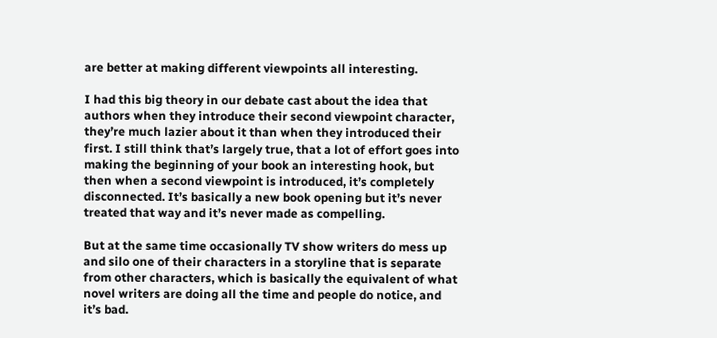are better at making different viewpoints all interesting.

I had this big theory in our debate cast about the idea that authors when they introduce their second viewpoint character, they’re much lazier about it than when they introduced their first. I still think that’s largely true, that a lot of effort goes into making the beginning of your book an interesting hook, but then when a second viewpoint is introduced, it’s completely disconnected. It’s basically a new book opening but it’s never treated that way and it’s never made as compelling.

But at the same time occasionally TV show writers do mess up and silo one of their characters in a storyline that is separate from other characters, which is basically the equivalent of what novel writers are doing all the time and people do notice, and it’s bad.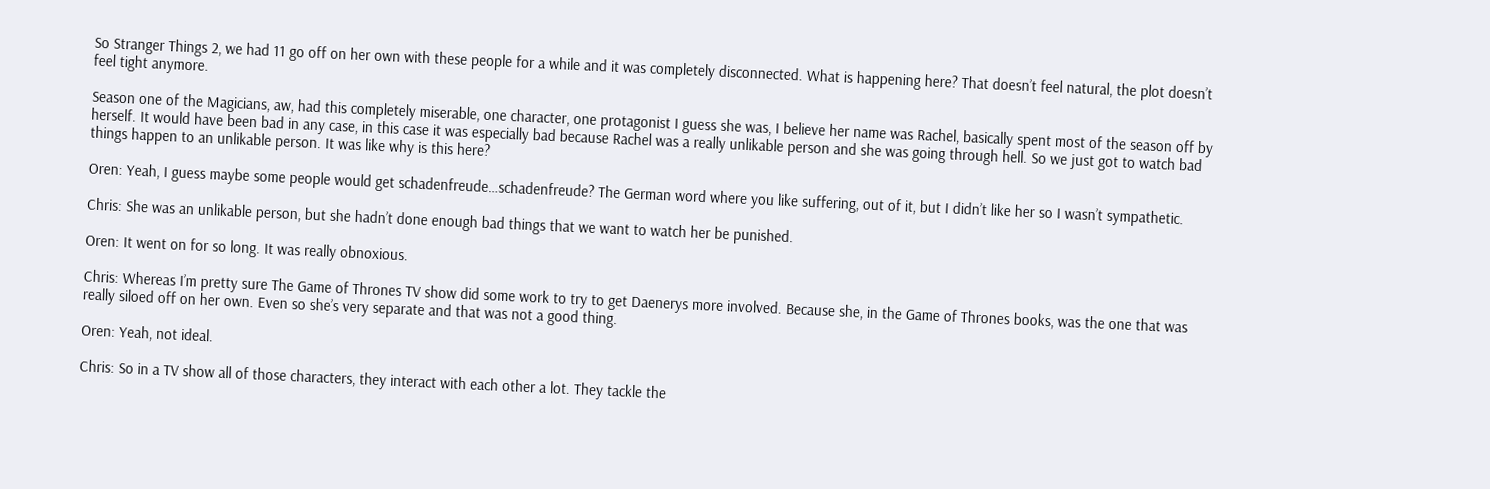So Stranger Things 2, we had 11 go off on her own with these people for a while and it was completely disconnected. What is happening here? That doesn’t feel natural, the plot doesn’t feel tight anymore.

Season one of the Magicians, aw, had this completely miserable, one character, one protagonist I guess she was, I believe her name was Rachel, basically spent most of the season off by herself. It would have been bad in any case, in this case it was especially bad because Rachel was a really unlikable person and she was going through hell. So we just got to watch bad things happen to an unlikable person. It was like why is this here?

Oren: Yeah, I guess maybe some people would get schadenfreude…schadenfreude? The German word where you like suffering, out of it, but I didn’t like her so I wasn’t sympathetic.

Chris: She was an unlikable person, but she hadn’t done enough bad things that we want to watch her be punished.

Oren: It went on for so long. It was really obnoxious.

Chris: Whereas I’m pretty sure The Game of Thrones TV show did some work to try to get Daenerys more involved. Because she, in the Game of Thrones books, was the one that was really siloed off on her own. Even so she’s very separate and that was not a good thing.

Oren: Yeah, not ideal.

Chris: So in a TV show all of those characters, they interact with each other a lot. They tackle the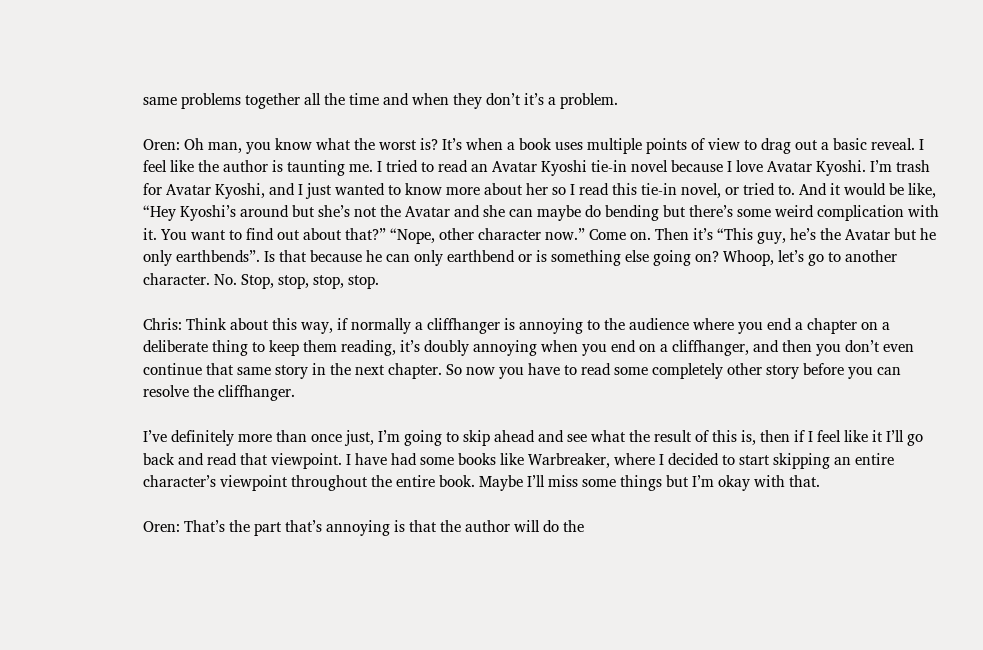same problems together all the time and when they don’t it’s a problem.

Oren: Oh man, you know what the worst is? It’s when a book uses multiple points of view to drag out a basic reveal. I feel like the author is taunting me. I tried to read an Avatar Kyoshi tie-in novel because I love Avatar Kyoshi. I’m trash for Avatar Kyoshi, and I just wanted to know more about her so I read this tie-in novel, or tried to. And it would be like, “Hey Kyoshi’s around but she’s not the Avatar and she can maybe do bending but there’s some weird complication with it. You want to find out about that?” “Nope, other character now.” Come on. Then it’s “This guy, he’s the Avatar but he only earthbends”. Is that because he can only earthbend or is something else going on? Whoop, let’s go to another character. No. Stop, stop, stop, stop.

Chris: Think about this way, if normally a cliffhanger is annoying to the audience where you end a chapter on a deliberate thing to keep them reading, it’s doubly annoying when you end on a cliffhanger, and then you don’t even continue that same story in the next chapter. So now you have to read some completely other story before you can resolve the cliffhanger.

I’ve definitely more than once just, I’m going to skip ahead and see what the result of this is, then if I feel like it I’ll go back and read that viewpoint. I have had some books like Warbreaker, where I decided to start skipping an entire character’s viewpoint throughout the entire book. Maybe I’ll miss some things but I’m okay with that.

Oren: That’s the part that’s annoying is that the author will do the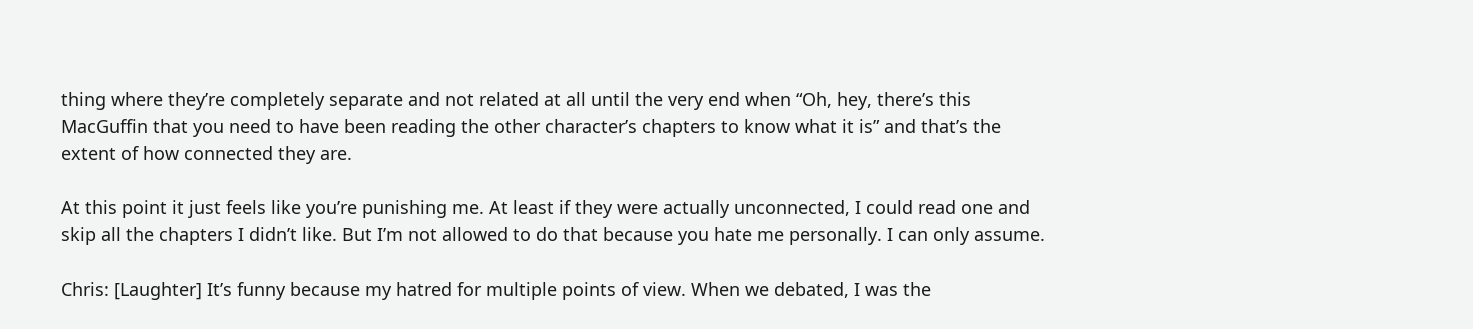thing where they’re completely separate and not related at all until the very end when “Oh, hey, there’s this MacGuffin that you need to have been reading the other character’s chapters to know what it is” and that’s the extent of how connected they are.

At this point it just feels like you’re punishing me. At least if they were actually unconnected, I could read one and skip all the chapters I didn’t like. But I’m not allowed to do that because you hate me personally. I can only assume.

Chris: [Laughter] It’s funny because my hatred for multiple points of view. When we debated, I was the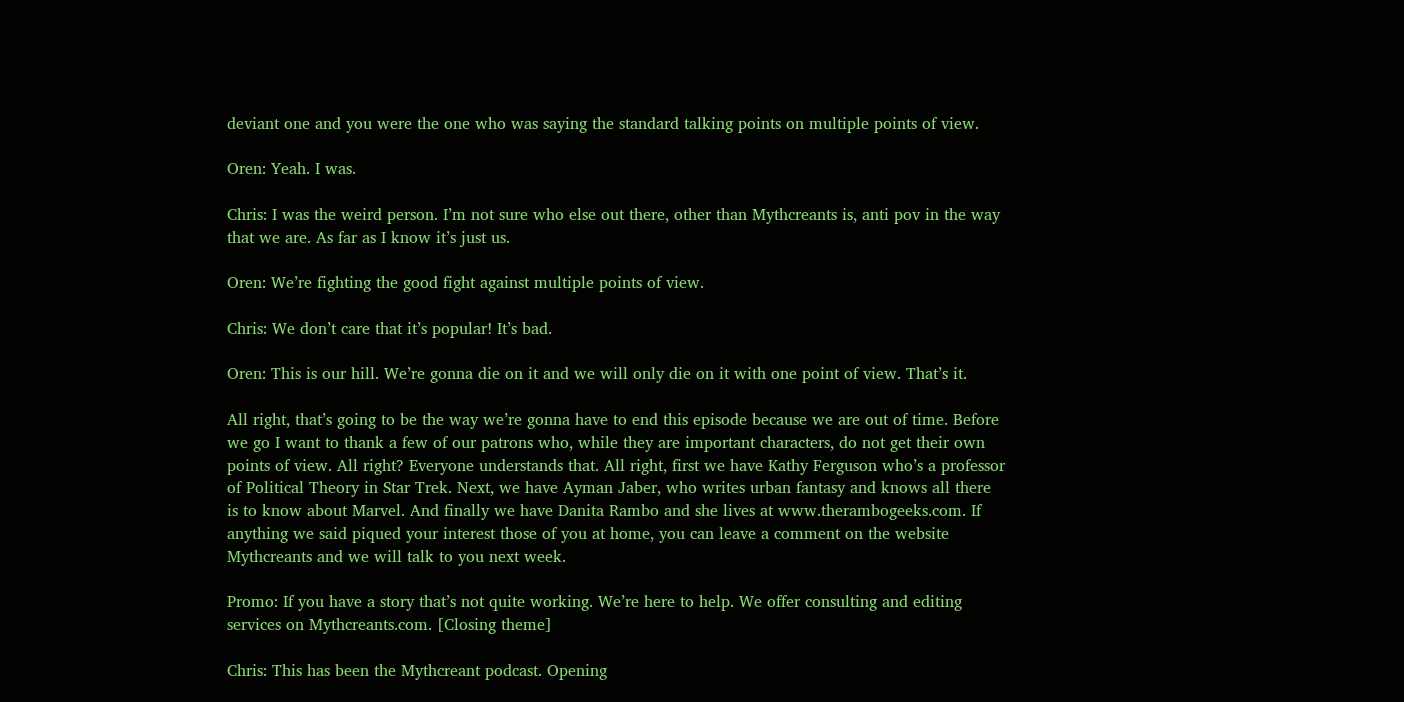deviant one and you were the one who was saying the standard talking points on multiple points of view.

Oren: Yeah. I was.

Chris: I was the weird person. I’m not sure who else out there, other than Mythcreants is, anti pov in the way that we are. As far as I know it’s just us.

Oren: We’re fighting the good fight against multiple points of view.

Chris: We don’t care that it’s popular! It’s bad.

Oren: This is our hill. We’re gonna die on it and we will only die on it with one point of view. That’s it.

All right, that’s going to be the way we’re gonna have to end this episode because we are out of time. Before we go I want to thank a few of our patrons who, while they are important characters, do not get their own points of view. All right? Everyone understands that. All right, first we have Kathy Ferguson who’s a professor of Political Theory in Star Trek. Next, we have Ayman Jaber, who writes urban fantasy and knows all there is to know about Marvel. And finally we have Danita Rambo and she lives at www.therambogeeks.com. If anything we said piqued your interest those of you at home, you can leave a comment on the website Mythcreants and we will talk to you next week.

Promo: If you have a story that’s not quite working. We’re here to help. We offer consulting and editing services on Mythcreants.com. [Closing theme]

Chris: This has been the Mythcreant podcast. Opening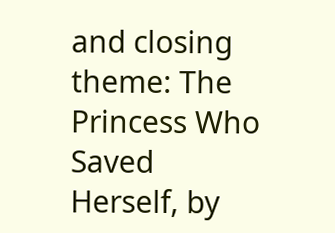and closing theme: The Princess Who Saved Herself, by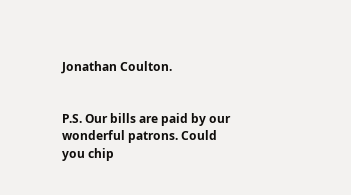Jonathan Coulton.


P.S. Our bills are paid by our wonderful patrons. Could you chip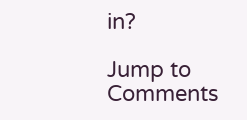in?

Jump to Comments